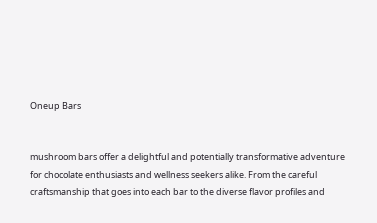Oneup Bars


mushroom bars offer a delightful and potentially transformative adventure for chocolate enthusiasts and wellness seekers alike. From the careful craftsmanship that goes into each bar to the diverse flavor profiles and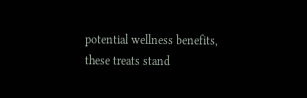potential wellness benefits, these treats stand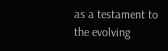as a testament to the evolving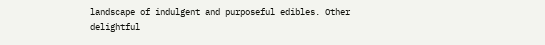landscape of indulgent and purposeful edibles. Other delightful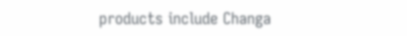products include Changa